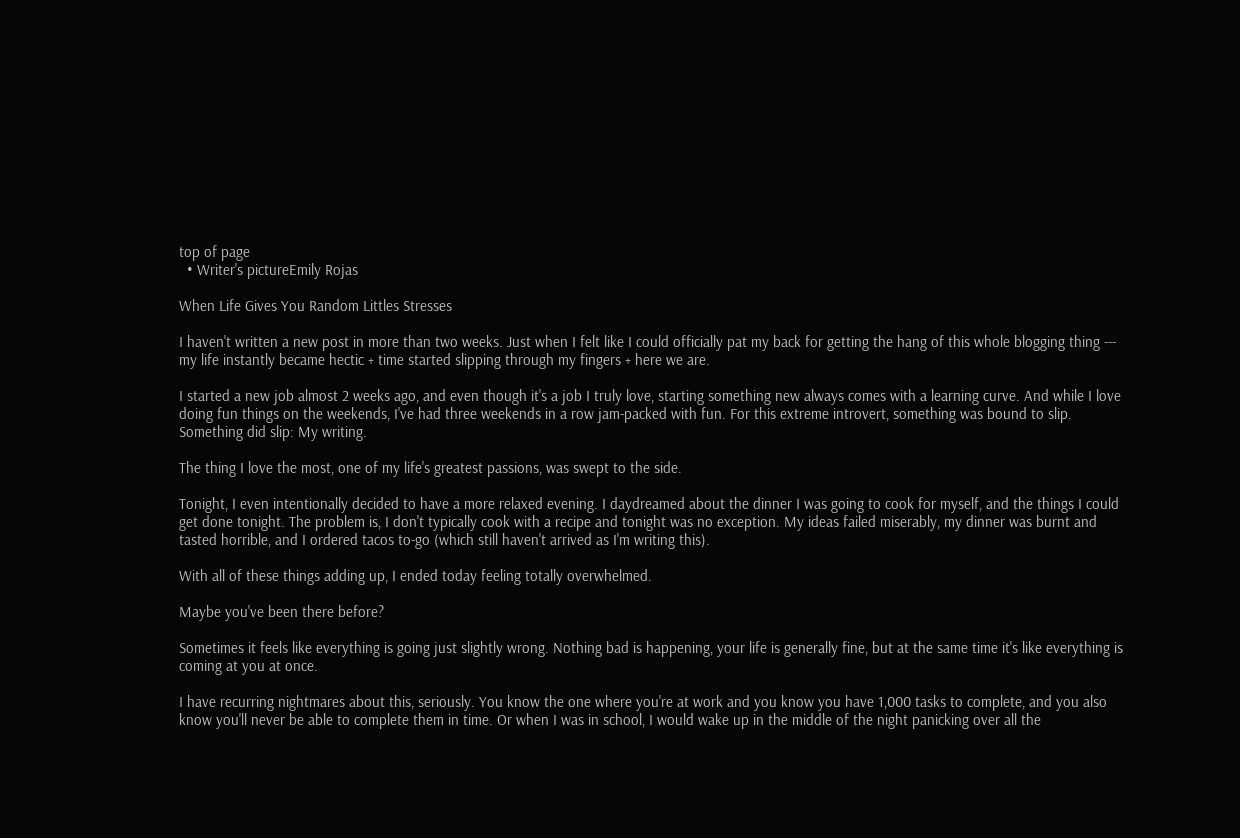top of page
  • Writer's pictureEmily Rojas

When Life Gives You Random Littles Stresses

I haven't written a new post in more than two weeks. Just when I felt like I could officially pat my back for getting the hang of this whole blogging thing --- my life instantly became hectic + time started slipping through my fingers + here we are.

I started a new job almost 2 weeks ago, and even though it's a job I truly love, starting something new always comes with a learning curve. And while I love doing fun things on the weekends, I've had three weekends in a row jam-packed with fun. For this extreme introvert, something was bound to slip. Something did slip: My writing.

The thing I love the most, one of my life's greatest passions, was swept to the side.

Tonight, I even intentionally decided to have a more relaxed evening. I daydreamed about the dinner I was going to cook for myself, and the things I could get done tonight. The problem is, I don't typically cook with a recipe and tonight was no exception. My ideas failed miserably, my dinner was burnt and tasted horrible, and I ordered tacos to-go (which still haven't arrived as I'm writing this).

With all of these things adding up, I ended today feeling totally overwhelmed.

Maybe you've been there before?

Sometimes it feels like everything is going just slightly wrong. Nothing bad is happening, your life is generally fine, but at the same time it's like everything is coming at you at once.

I have recurring nightmares about this, seriously. You know the one where you're at work and you know you have 1,000 tasks to complete, and you also know you'll never be able to complete them in time. Or when I was in school, I would wake up in the middle of the night panicking over all the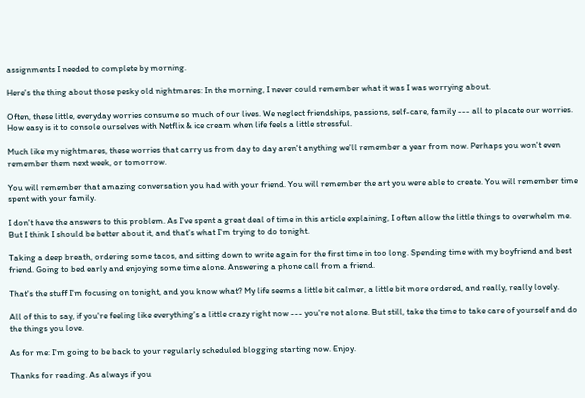assignments I needed to complete by morning.

Here's the thing about those pesky old nightmares: In the morning, I never could remember what it was I was worrying about.

Often, these little, everyday worries consume so much of our lives. We neglect friendships, passions, self-care, family --- all to placate our worries. How easy is it to console ourselves with Netflix & ice cream when life feels a little stressful.

Much like my nightmares, these worries that carry us from day to day aren't anything we'll remember a year from now. Perhaps you won't even remember them next week, or tomorrow.

You will remember that amazing conversation you had with your friend. You will remember the art you were able to create. You will remember time spent with your family.

I don't have the answers to this problem. As I've spent a great deal of time in this article explaining, I often allow the little things to overwhelm me. But I think I should be better about it, and that's what I'm trying to do tonight.

Taking a deep breath, ordering some tacos, and sitting down to write again for the first time in too long. Spending time with my boyfriend and best friend. Going to bed early and enjoying some time alone. Answering a phone call from a friend.

That's the stuff I'm focusing on tonight, and you know what? My life seems a little bit calmer, a little bit more ordered, and really, really lovely.

All of this to say, if you're feeling like everything's a little crazy right now --- you're not alone. But still, take the time to take care of yourself and do the things you love.

As for me: I'm going to be back to your regularly scheduled blogging starting now. Enjoy.

Thanks for reading. As always if you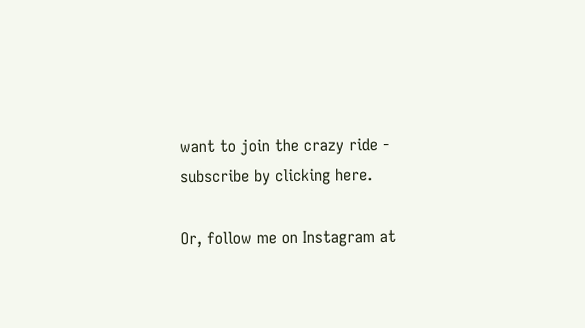want to join the crazy ride - subscribe by clicking here.

Or, follow me on Instagram at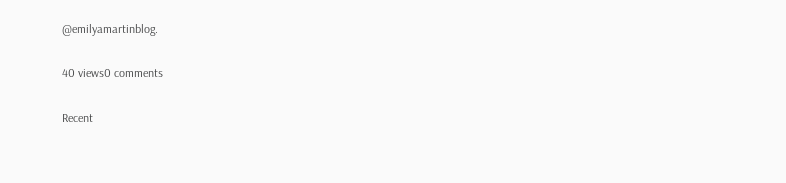@emilyamartinblog.

40 views0 comments

Recent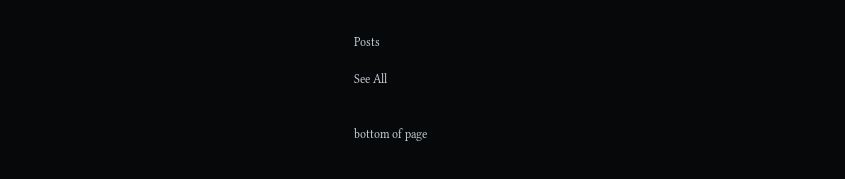Posts

See All


bottom of page